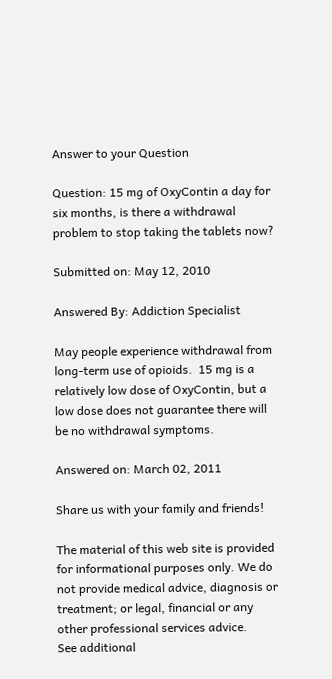Answer to your Question

Question: 15 mg of OxyContin a day for six months, is there a withdrawal problem to stop taking the tablets now?

Submitted on: May 12, 2010

Answered By: Addiction Specialist

May people experience withdrawal from long-term use of opioids.  15 mg is a relatively low dose of OxyContin, but a low dose does not guarantee there will be no withdrawal symptoms.

Answered on: March 02, 2011

Share us with your family and friends!

The material of this web site is provided for informational purposes only. We do not provide medical advice, diagnosis or treatment; or legal, financial or any other professional services advice.
See additional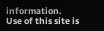information.
Use of this site is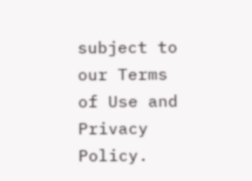subject to our Terms of Use and Privacy Policy.